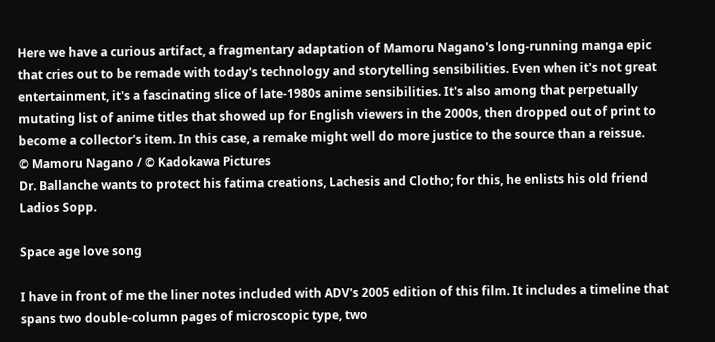Here we have a curious artifact, a fragmentary adaptation of Mamoru Nagano's long-running manga epic that cries out to be remade with today's technology and storytelling sensibilities. Even when it's not great entertainment, it's a fascinating slice of late-1980s anime sensibilities. It's also among that perpetually mutating list of anime titles that showed up for English viewers in the 2000s, then dropped out of print to become a collector's item. In this case, a remake might well do more justice to the source than a reissue.
© Mamoru Nagano / © Kadokawa Pictures
Dr. Ballanche wants to protect his fatima creations, Lachesis and Clotho; for this, he enlists his old friend Ladios Sopp.

Space age love song

I have in front of me the liner notes included with ADV's 2005 edition of this film. It includes a timeline that spans two double-column pages of microscopic type, two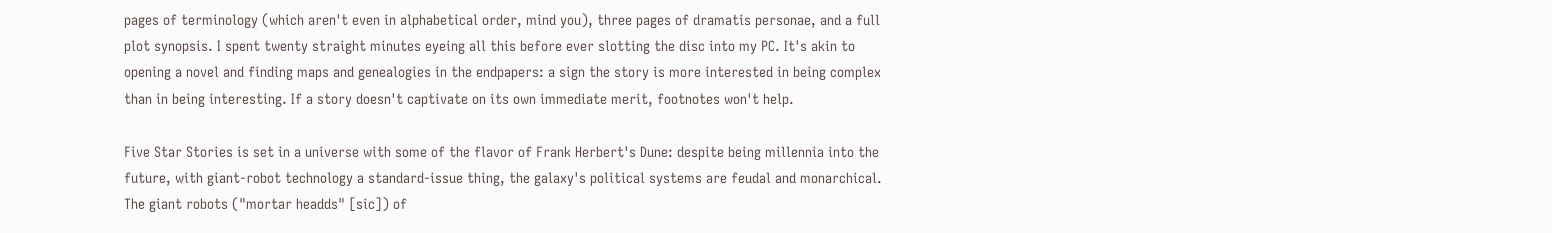pages of terminology (which aren't even in alphabetical order, mind you), three pages of dramatis personae, and a full plot synopsis. I spent twenty straight minutes eyeing all this before ever slotting the disc into my PC. It's akin to opening a novel and finding maps and genealogies in the endpapers: a sign the story is more interested in being complex than in being interesting. If a story doesn't captivate on its own immediate merit, footnotes won't help.

Five Star Stories is set in a universe with some of the flavor of Frank Herbert's Dune: despite being millennia into the future, with giant-robot technology a standard-issue thing, the galaxy's political systems are feudal and monarchical. The giant robots ("mortar headds" [sic]) of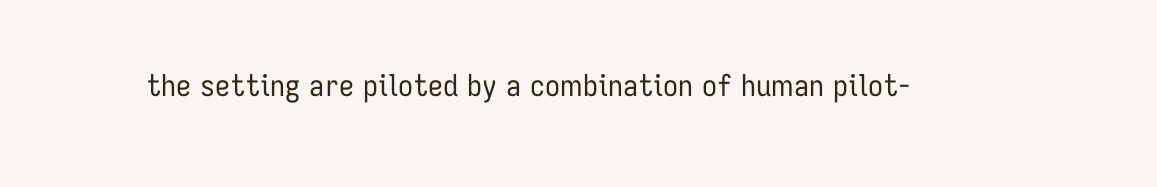the setting are piloted by a combination of human pilot-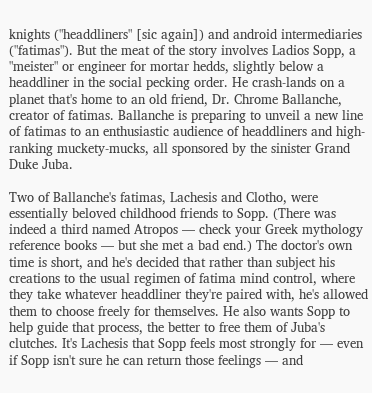knights ("headdliners" [sic again]) and android intermediaries ("fatimas"). But the meat of the story involves Ladios Sopp, a "meister" or engineer for mortar hedds, slightly below a headdliner in the social pecking order. He crash-lands on a planet that's home to an old friend, Dr. Chrome Ballanche, creator of fatimas. Ballanche is preparing to unveil a new line of fatimas to an enthusiastic audience of headdliners and high-ranking muckety-mucks, all sponsored by the sinister Grand Duke Juba.

Two of Ballanche's fatimas, Lachesis and Clotho, were essentially beloved childhood friends to Sopp. (There was indeed a third named Atropos — check your Greek mythology reference books — but she met a bad end.) The doctor's own time is short, and he's decided that rather than subject his creations to the usual regimen of fatima mind control, where they take whatever headdliner they're paired with, he's allowed them to choose freely for themselves. He also wants Sopp to help guide that process, the better to free them of Juba's clutches. It's Lachesis that Sopp feels most strongly for — even if Sopp isn't sure he can return those feelings — and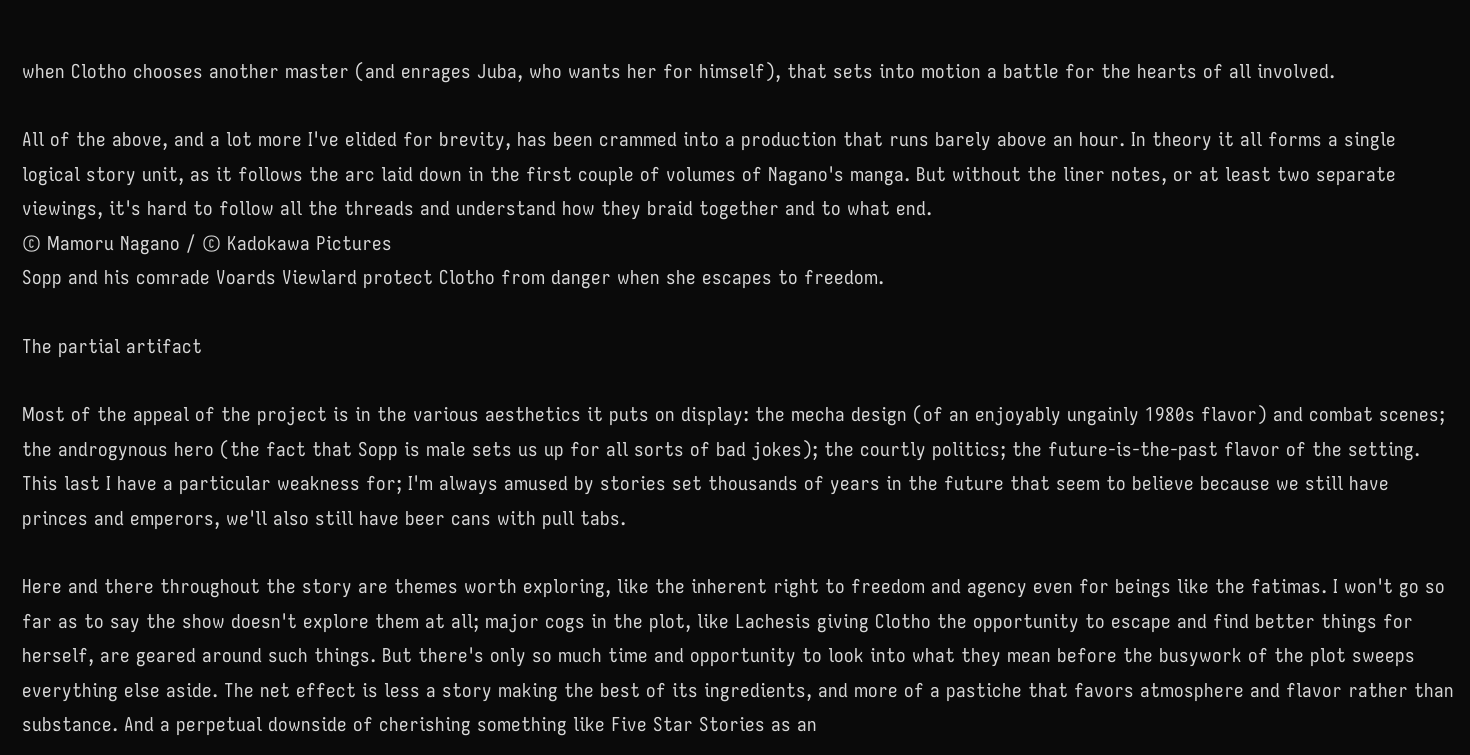when Clotho chooses another master (and enrages Juba, who wants her for himself), that sets into motion a battle for the hearts of all involved.

All of the above, and a lot more I've elided for brevity, has been crammed into a production that runs barely above an hour. In theory it all forms a single logical story unit, as it follows the arc laid down in the first couple of volumes of Nagano's manga. But without the liner notes, or at least two separate viewings, it's hard to follow all the threads and understand how they braid together and to what end.
© Mamoru Nagano / © Kadokawa Pictures
Sopp and his comrade Voards Viewlard protect Clotho from danger when she escapes to freedom.

The partial artifact

Most of the appeal of the project is in the various aesthetics it puts on display: the mecha design (of an enjoyably ungainly 1980s flavor) and combat scenes; the androgynous hero (the fact that Sopp is male sets us up for all sorts of bad jokes); the courtly politics; the future-is-the-past flavor of the setting. This last I have a particular weakness for; I'm always amused by stories set thousands of years in the future that seem to believe because we still have princes and emperors, we'll also still have beer cans with pull tabs.

Here and there throughout the story are themes worth exploring, like the inherent right to freedom and agency even for beings like the fatimas. I won't go so far as to say the show doesn't explore them at all; major cogs in the plot, like Lachesis giving Clotho the opportunity to escape and find better things for herself, are geared around such things. But there's only so much time and opportunity to look into what they mean before the busywork of the plot sweeps everything else aside. The net effect is less a story making the best of its ingredients, and more of a pastiche that favors atmosphere and flavor rather than substance. And a perpetual downside of cherishing something like Five Star Stories as an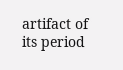artifact of its period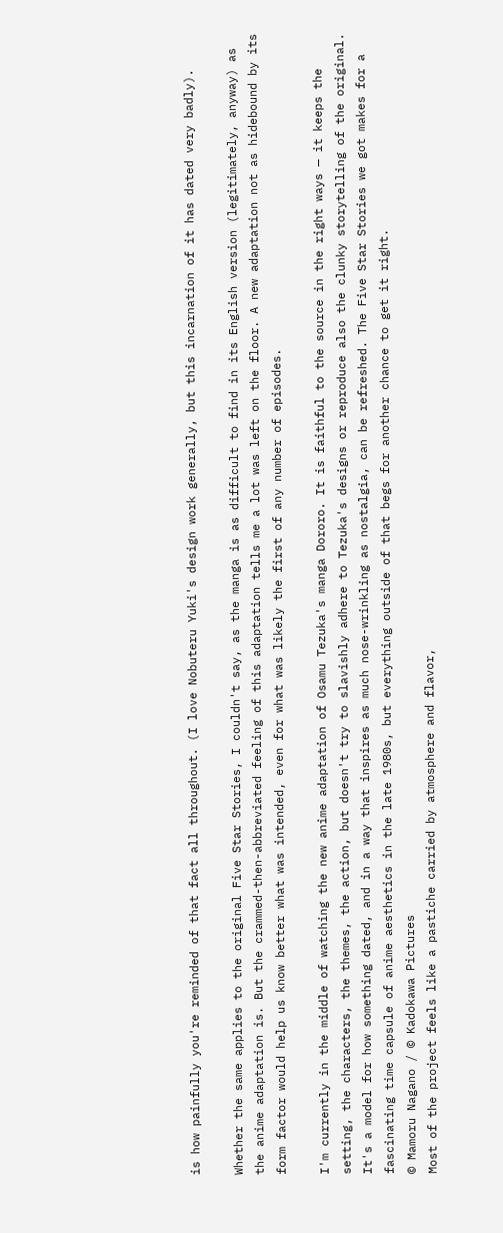is how painfully you're reminded of that fact all throughout. (I love Nobuteru Yuki's design work generally, but this incarnation of it has dated very badly).

Whether the same applies to the original Five Star Stories, I couldn't say, as the manga is as difficult to find in its English version (legitimately, anyway) as the anime adaptation is. But the crammed-then-abbreviated feeling of this adaptation tells me a lot was left on the floor. A new adaptation not as hidebound by its form factor would help us know better what was intended, even for what was likely the first of any number of episodes.

I'm currently in the middle of watching the new anime adaptation of Osamu Tezuka's manga Dororo. It is faithful to the source in the right ways — it keeps the setting, the characters, the themes, the action, but doesn't try to slavishly adhere to Tezuka's designs or reproduce also the clunky storytelling of the original. It's a model for how something dated, and in a way that inspires as much nose-wrinkling as nostalgia, can be refreshed. The Five Star Stories we got makes for a fascinating time capsule of anime aesthetics in the late 1980s, but everything outside of that begs for another chance to get it right.
© Mamoru Nagano / © Kadokawa Pictures
Most of the project feels like a pastiche carried by atmosphere and flavor,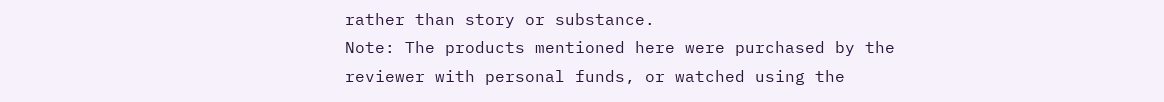rather than story or substance.
Note: The products mentioned here were purchased by the reviewer with personal funds, or watched using the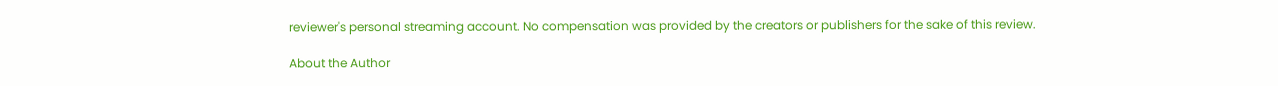reviewer's personal streaming account. No compensation was provided by the creators or publishers for the sake of this review.

About the Author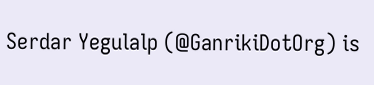Serdar Yegulalp (@GanrikiDotOrg) is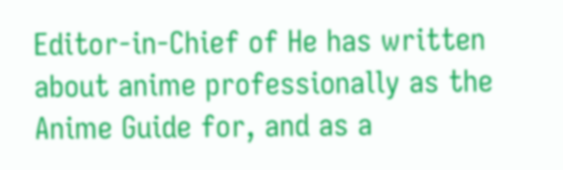Editor-in-Chief of He has written about anime professionally as the Anime Guide for, and as a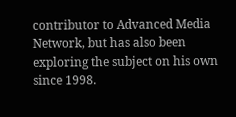contributor to Advanced Media Network, but has also been exploring the subject on his own since 1998.